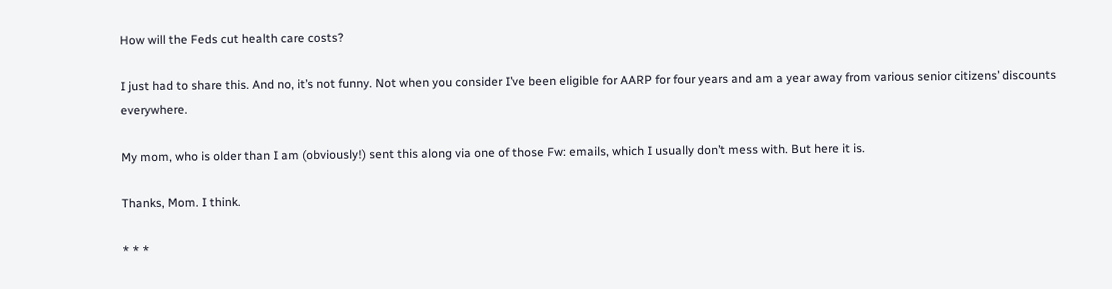How will the Feds cut health care costs?

I just had to share this. And no, it’s not funny. Not when you consider I’ve been eligible for AARP for four years and am a year away from various senior citizens’ discounts everywhere.

My mom, who is older than I am (obviously!) sent this along via one of those Fw: emails, which I usually don’t mess with. But here it is.

Thanks, Mom. I think.

* * *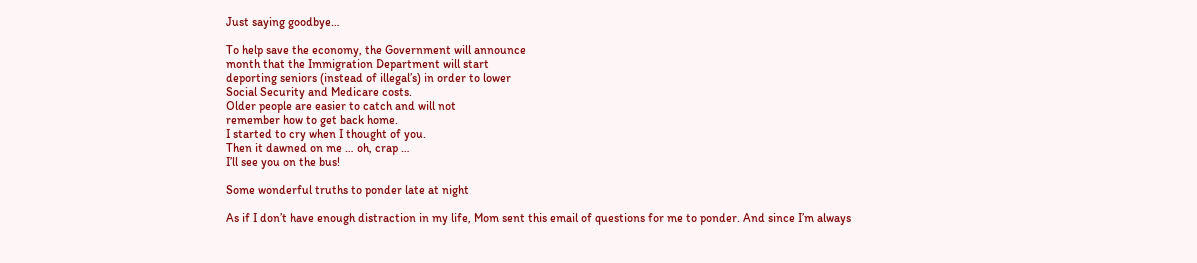Just saying goodbye…

To help save the economy, the Government will announce
month that the Immigration Department will start
deporting seniors (instead of illegal’s) in order to lower
Social Security and Medicare costs.
Older people are easier to catch and will not
remember how to get back home.
I started to cry when I thought of you.
Then it dawned on me … oh, crap …
I’ll see you on the bus!

Some wonderful truths to ponder late at night

As if I don’t have enough distraction in my life, Mom sent this email of questions for me to ponder. And since I’m always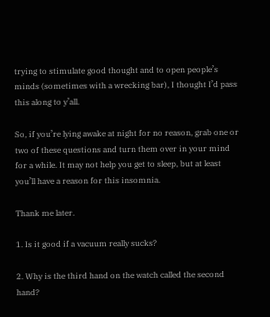trying to stimulate good thought and to open people’s minds (sometimes with a wrecking bar), I thought I’d pass this along to y’all.

So, if you’re lying awake at night for no reason, grab one or two of these questions and turn them over in your mind for a while. It may not help you get to sleep, but at least you’ll have a reason for this insomnia.

Thank me later.

1. Is it good if a vacuum really sucks?

2. Why is the third hand on the watch called the second hand?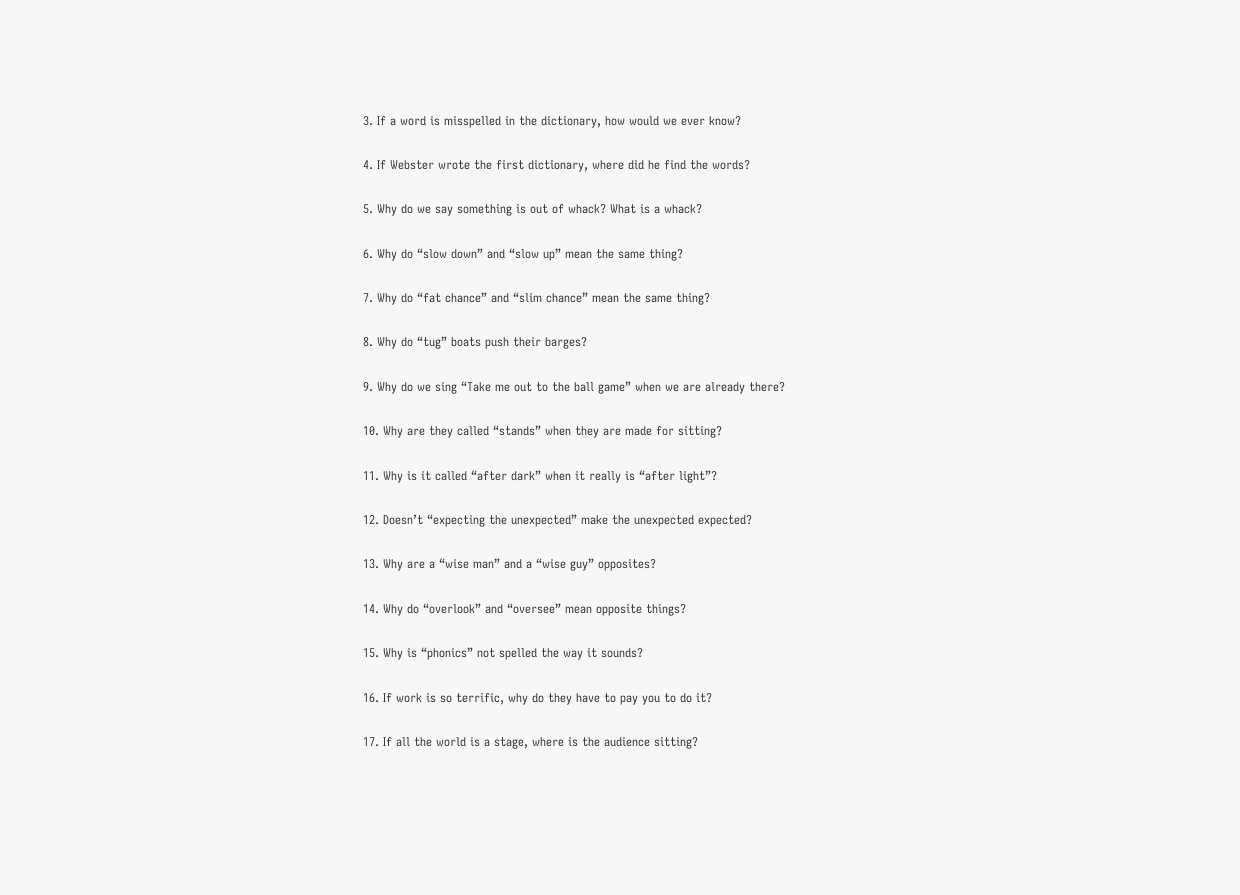3. If a word is misspelled in the dictionary, how would we ever know?

4. If Webster wrote the first dictionary, where did he find the words?

5. Why do we say something is out of whack? What is a whack?

6. Why do “slow down” and “slow up” mean the same thing?

7. Why do “fat chance” and “slim chance” mean the same thing?

8. Why do “tug” boats push their barges?

9. Why do we sing “Take me out to the ball game” when we are already there?

10. Why are they called “stands” when they are made for sitting?

11. Why is it called “after dark” when it really is “after light”?

12. Doesn’t “expecting the unexpected” make the unexpected expected?

13. Why are a “wise man” and a “wise guy” opposites?

14. Why do “overlook” and “oversee” mean opposite things?

15. Why is “phonics” not spelled the way it sounds?

16. If work is so terrific, why do they have to pay you to do it?

17. If all the world is a stage, where is the audience sitting?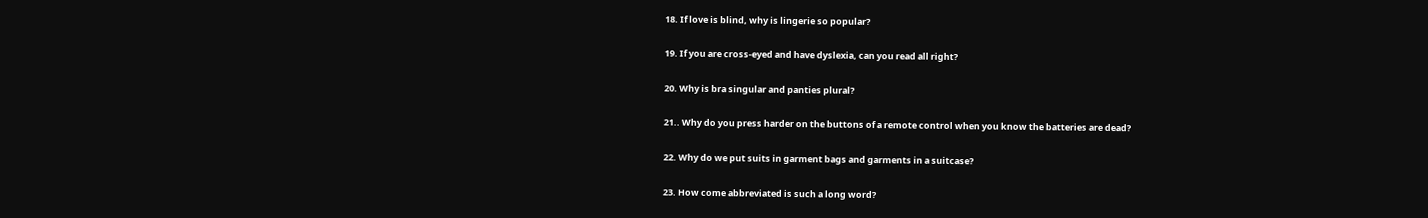18. If love is blind, why is lingerie so popular?

19. If you are cross-eyed and have dyslexia, can you read all right?

20. Why is bra singular and panties plural?

21.. Why do you press harder on the buttons of a remote control when you know the batteries are dead?

22. Why do we put suits in garment bags and garments in a suitcase?

23. How come abbreviated is such a long word?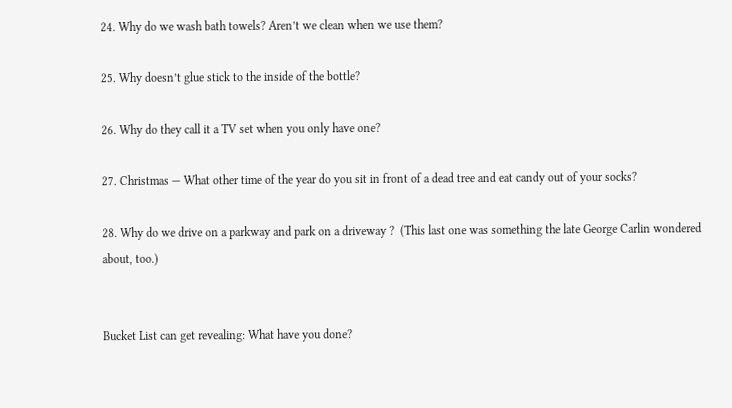24. Why do we wash bath towels? Aren’t we clean when we use them?

25. Why doesn’t glue stick to the inside of the bottle?

26. Why do they call it a TV set when you only have one?

27. Christmas — What other time of the year do you sit in front of a dead tree and eat candy out of your socks?

28. Why do we drive on a parkway and park on a driveway ?  (This last one was something the late George Carlin wondered about, too.)


Bucket List can get revealing: What have you done?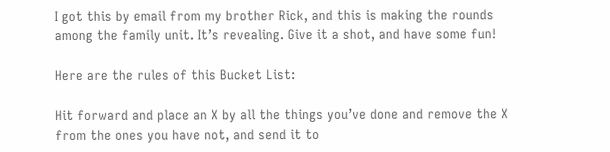I got this by email from my brother Rick, and this is making the rounds among the family unit. It’s revealing. Give it a shot, and have some fun!

Here are the rules of this Bucket List:

Hit forward and place an X by all the things you’ve done and remove the X from the ones you have not, and send it to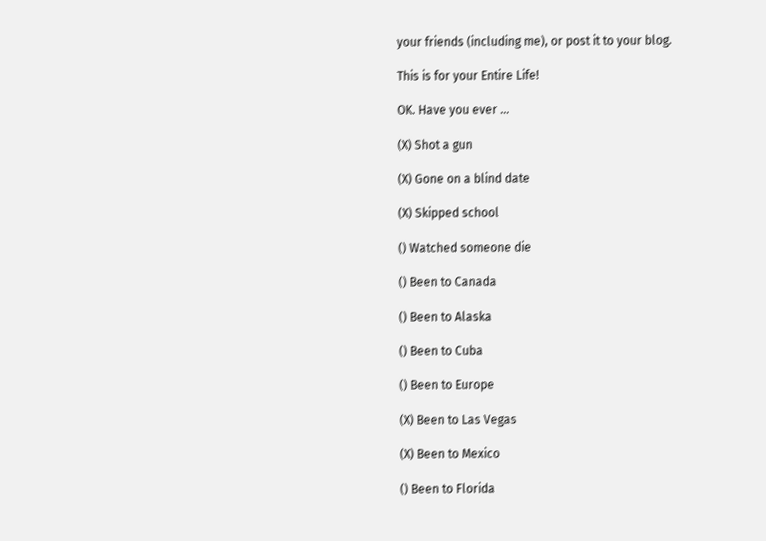your friends (including me), or post it to your blog.

This is for your Entire Life!

OK. Have you ever …

(X) Shot a gun

(X) Gone on a blind date

(X) Skipped school

() Watched someone die

() Been to Canada

() Been to Alaska

() Been to Cuba

() Been to Europe

(X) Been to Las Vegas

(X) Been to Mexico

() Been to Florida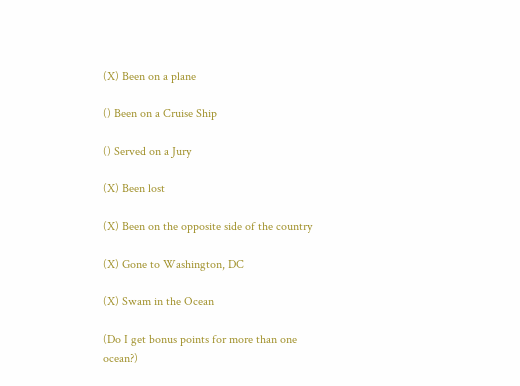(X) Been on a plane

() Been on a Cruise Ship

() Served on a Jury

(X) Been lost

(X) Been on the opposite side of the country

(X) Gone to Washington, DC

(X) Swam in the Ocean

(Do I get bonus points for more than one ocean?)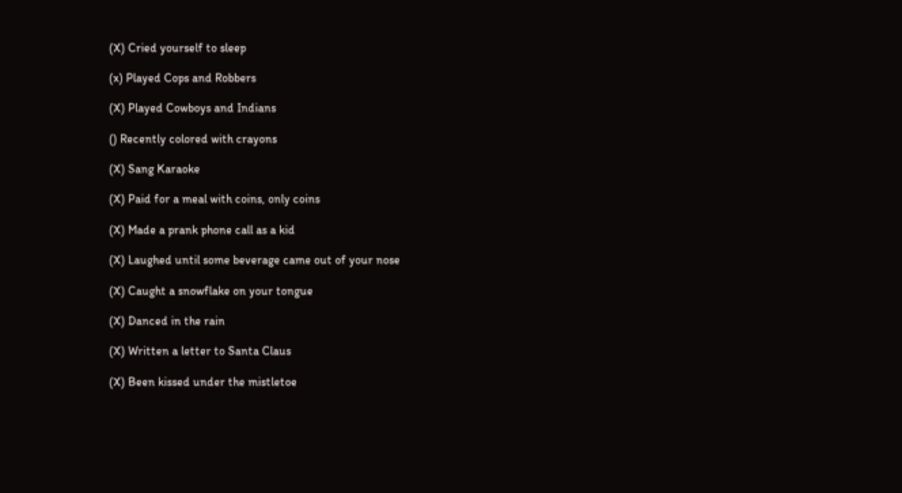(X) Cried yourself to sleep

(x) Played Cops and Robbers

(X) Played Cowboys and Indians

() Recently colored with crayons

(X) Sang Karaoke

(X) Paid for a meal with coins, only coins

(X) Made a prank phone call as a kid

(X) Laughed until some beverage came out of your nose

(X) Caught a snowflake on your tongue

(X) Danced in the rain

(X) Written a letter to Santa Claus

(X) Been kissed under the mistletoe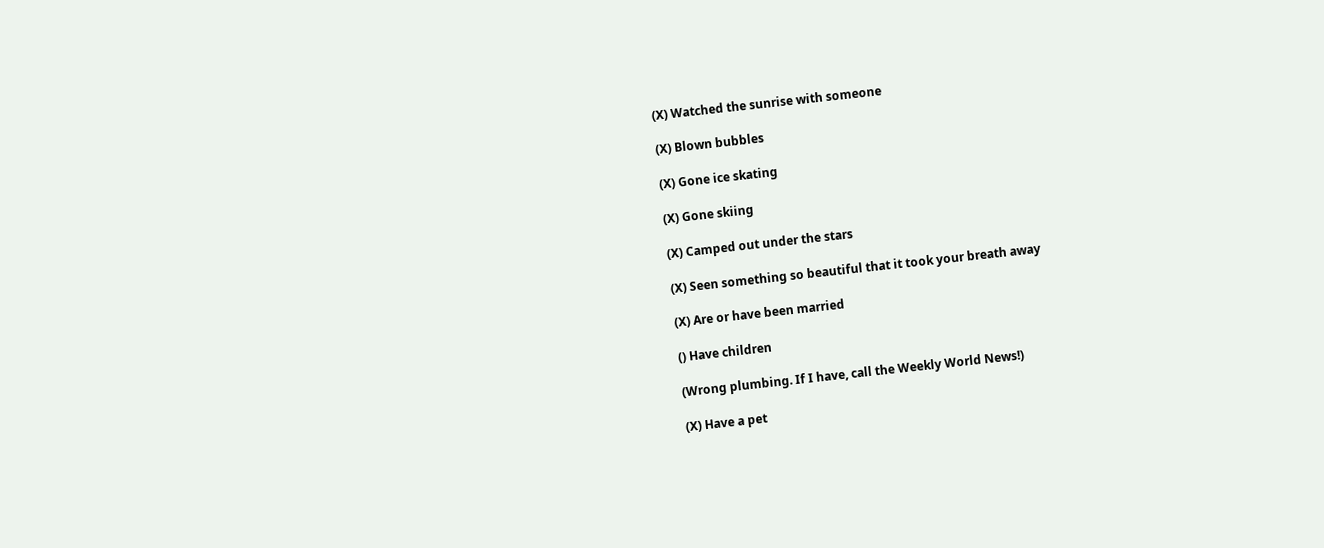(X) Watched the sunrise with someone

(X) Blown bubbles

(X) Gone ice skating

(X) Gone skiing

(X) Camped out under the stars

(X) Seen something so beautiful that it took your breath away

(X) Are or have been married

() Have children

(Wrong plumbing. If I have, call the Weekly World News!)

(X) Have a pet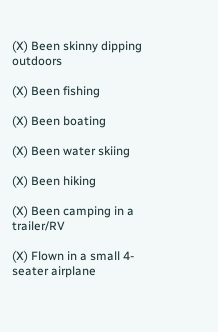(X) Been skinny dipping outdoors

(X) Been fishing

(X) Been boating

(X) Been water skiing

(X) Been hiking

(X) Been camping in a trailer/RV

(X) Flown in a small 4-seater airplane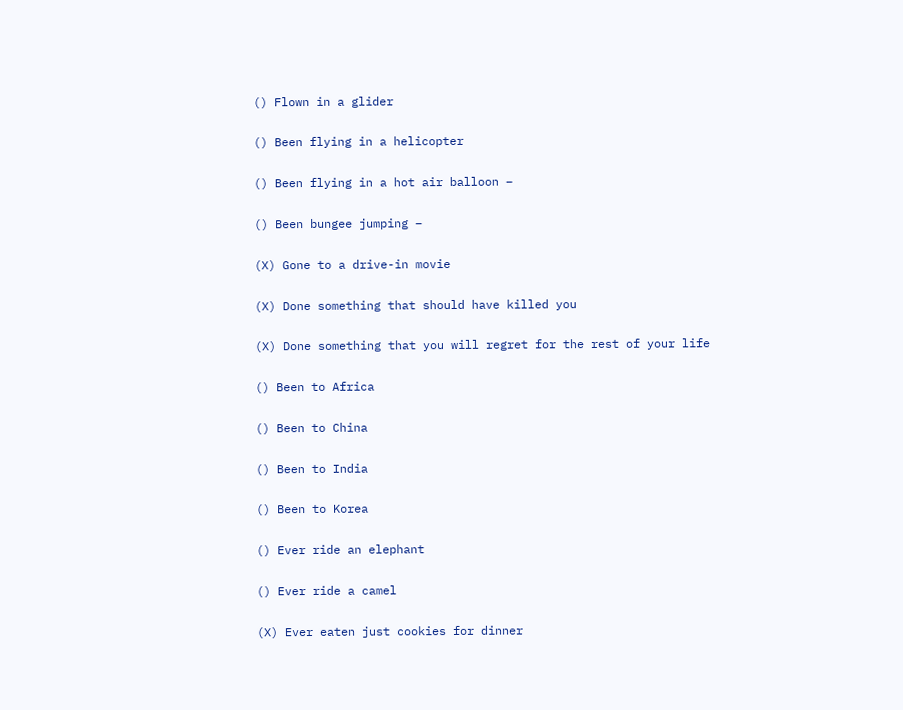() Flown in a glider

() Been flying in a helicopter

() Been flying in a hot air balloon –

() Been bungee jumping –

(X) Gone to a drive-in movie

(X) Done something that should have killed you

(X) Done something that you will regret for the rest of your life

() Been to Africa

() Been to China

() Been to India

() Been to Korea

() Ever ride an elephant

() Ever ride a camel

(X) Ever eaten just cookies for dinner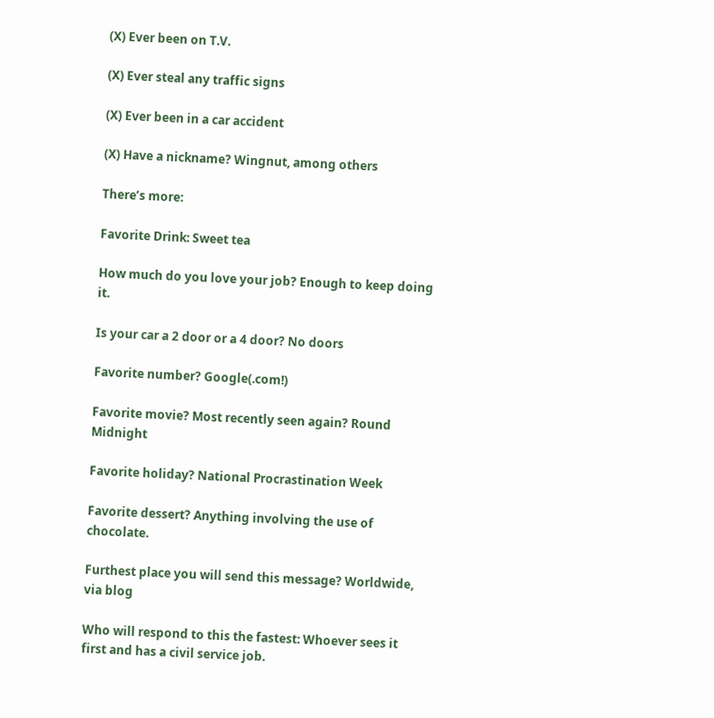(X) Ever been on T.V.

(X) Ever steal any traffic signs

(X) Ever been in a car accident

(X) Have a nickname? Wingnut, among others

There’s more:

Favorite Drink: Sweet tea

How much do you love your job? Enough to keep doing it.

Is your car a 2 door or a 4 door? No doors

Favorite number? Google(.com!)

Favorite movie? Most recently seen again? Round Midnight

Favorite holiday? National Procrastination Week

Favorite dessert? Anything involving the use of chocolate.

Furthest place you will send this message? Worldwide, via blog

Who will respond to this the fastest: Whoever sees it first and has a civil service job.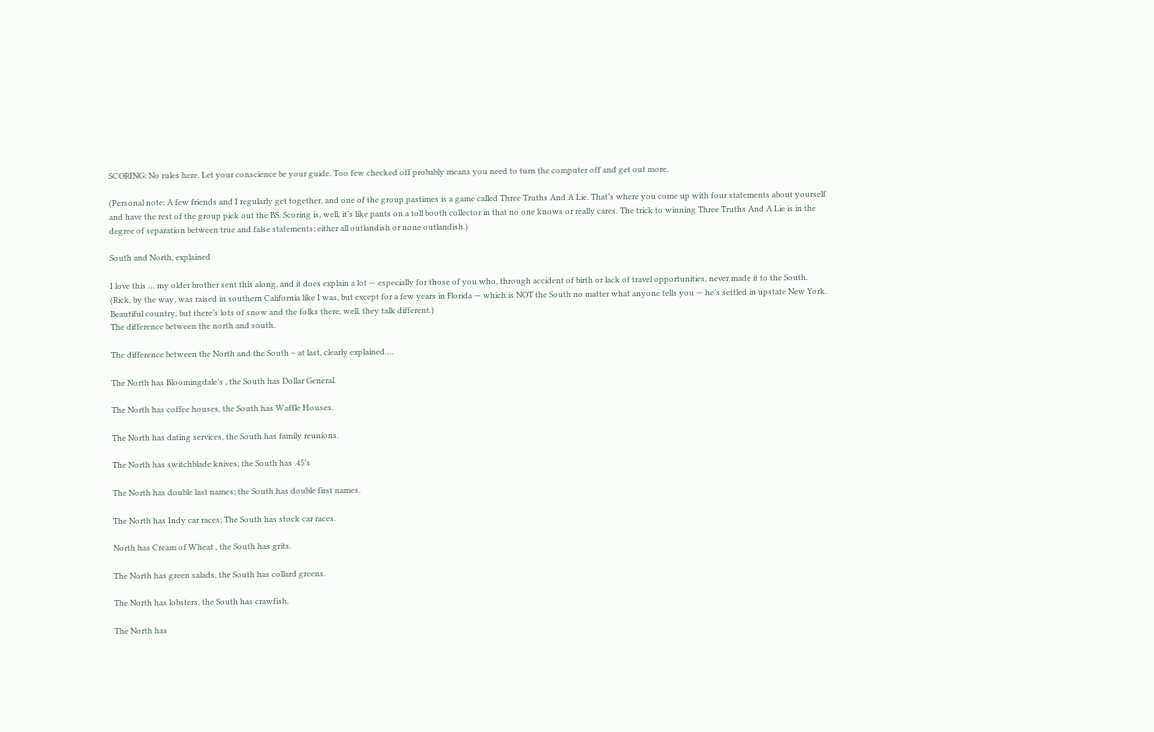SCORING: No rules here. Let your conscience be your guide. Too few checked off probably means you need to turn the computer off and get out more.

(Personal note: A few friends and I regularly get together, and one of the group pastimes is a game called Three Truths And A Lie. That’s where you come up with four statements about yourself and have the rest of the group pick out the BS. Scoring is, well, it’s like pants on a toll booth collector in that no one knows or really cares. The trick to winning Three Truths And A Lie is in the degree of separation between true and false statements; either all outlandish or none outlandish.)

South and North, explained

I love this … my older brother sent this along, and it does explain a lot — especially for those of you who, through accident of birth or lack of travel opportunities, never made it to the South.
(Rick, by the way, was raised in southern California like I was, but except for a few years in Florida — which is NOT the South no matter what anyone tells you — he’s settled in upstate New York. Beautiful country, but there’s lots of snow and the folks there, well, they talk different.)
The difference between the north and south.

The difference between the North and the South – at last, clearly explained….

The North has Bloomingdale’s , the South has Dollar General.

The North has coffee houses, the South has Waffle Houses.

The North has dating services, the South has family reunions.

The North has switchblade knives; the South has .45’s

The North has double last names; the South has double first names.

The North has Indy car races; The South has stock car races.

North has Cream of Wheat , the South has grits.

The North has green salads, the South has collard greens.

The North has lobsters, the South has crawfish.

The North has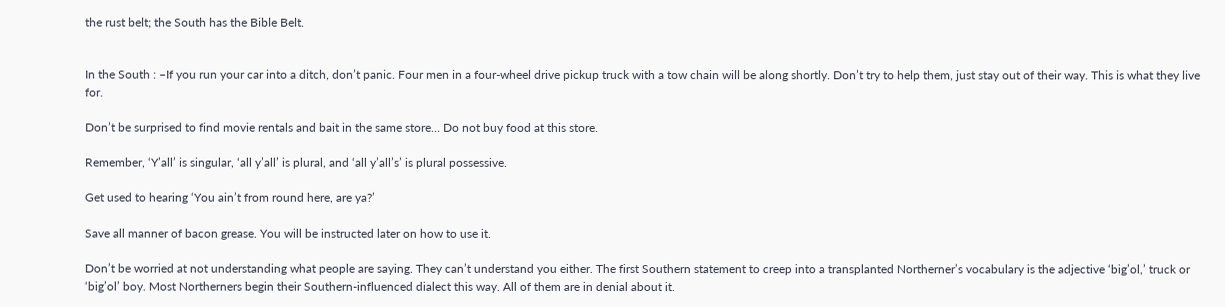the rust belt; the South has the Bible Belt.


In the South : –If you run your car into a ditch, don’t panic. Four men in a four-wheel drive pickup truck with a tow chain will be along shortly. Don’t try to help them, just stay out of their way. This is what they live for.

Don’t be surprised to find movie rentals and bait in the same store… Do not buy food at this store.

Remember, ‘Y’all’ is singular, ‘all y’all’ is plural, and ‘all y’all’s’ is plural possessive.

Get used to hearing ‘You ain’t from round here, are ya?’

Save all manner of bacon grease. You will be instructed later on how to use it.

Don’t be worried at not understanding what people are saying. They can’t understand you either. The first Southern statement to creep into a transplanted Northerner’s vocabulary is the adjective ‘big’ol,’ truck or ‘big’ol’ boy. Most Northerners begin their Southern-influenced dialect this way. All of them are in denial about it.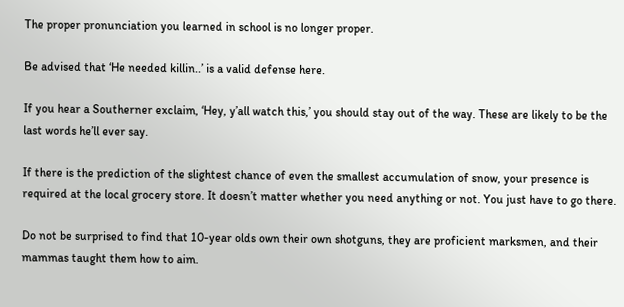The proper pronunciation you learned in school is no longer proper.

Be advised that ‘He needed killin..’ is a valid defense here.

If you hear a Southerner exclaim, ‘Hey, y’all watch this,’ you should stay out of the way. These are likely to be the last words he’ll ever say.

If there is the prediction of the slightest chance of even the smallest accumulation of snow, your presence is required at the local grocery store. It doesn’t matter whether you need anything or not. You just have to go there.

Do not be surprised to find that 10-year olds own their own shotguns, they are proficient marksmen, and their mammas taught them how to aim.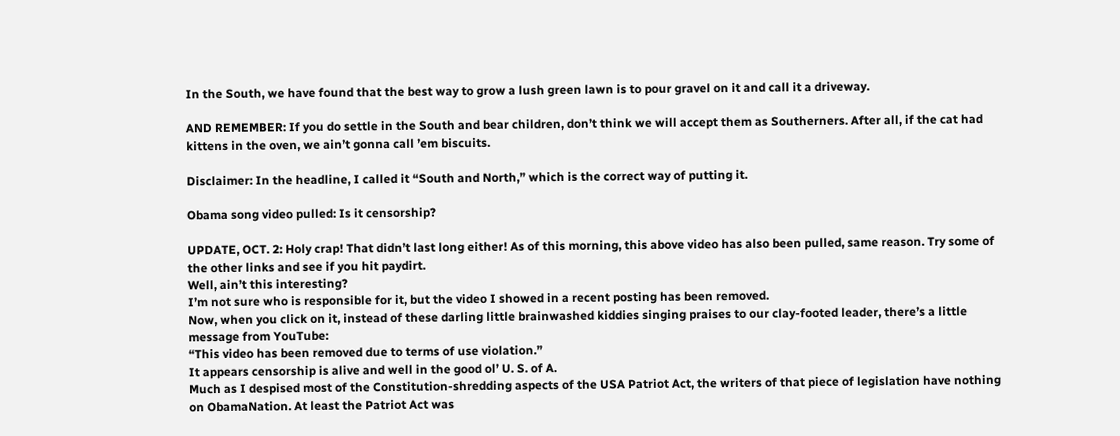In the South, we have found that the best way to grow a lush green lawn is to pour gravel on it and call it a driveway.

AND REMEMBER: If you do settle in the South and bear children, don’t think we will accept them as Southerners. After all, if the cat had kittens in the oven, we ain’t gonna call ’em biscuits.

Disclaimer: In the headline, I called it “South and North,” which is the correct way of putting it.

Obama song video pulled: Is it censorship?

UPDATE, OCT. 2: Holy crap! That didn’t last long either! As of this morning, this above video has also been pulled, same reason. Try some of the other links and see if you hit paydirt.
Well, ain’t this interesting?
I’m not sure who is responsible for it, but the video I showed in a recent posting has been removed.
Now, when you click on it, instead of these darling little brainwashed kiddies singing praises to our clay-footed leader, there’s a little message from YouTube:
“This video has been removed due to terms of use violation.”
It appears censorship is alive and well in the good ol’ U. S. of A.
Much as I despised most of the Constitution-shredding aspects of the USA Patriot Act, the writers of that piece of legislation have nothing on ObamaNation. At least the Patriot Act was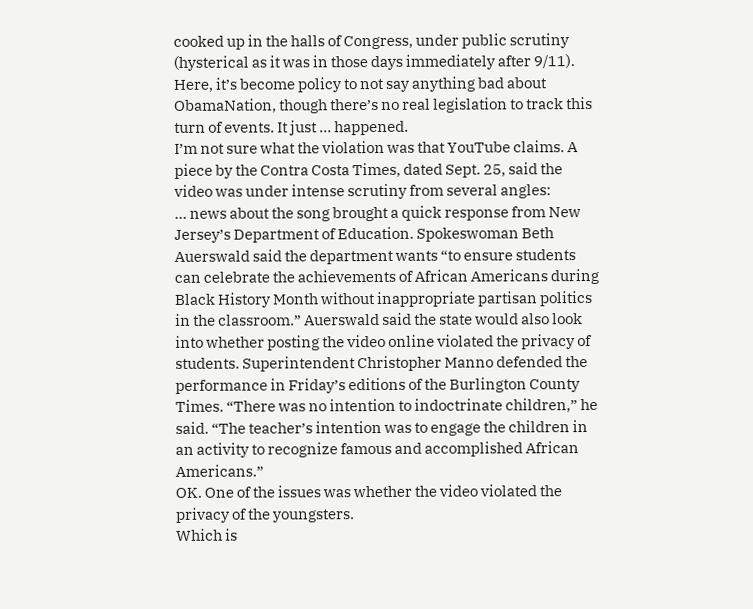cooked up in the halls of Congress, under public scrutiny (hysterical as it was in those days immediately after 9/11). Here, it’s become policy to not say anything bad about ObamaNation, though there’s no real legislation to track this turn of events. It just … happened.
I’m not sure what the violation was that YouTube claims. A piece by the Contra Costa Times, dated Sept. 25, said the video was under intense scrutiny from several angles:
… news about the song brought a quick response from New Jersey’s Department of Education. Spokeswoman Beth Auerswald said the department wants “to ensure students can celebrate the achievements of African Americans during Black History Month without inappropriate partisan politics in the classroom.” Auerswald said the state would also look into whether posting the video online violated the privacy of students. Superintendent Christopher Manno defended the performance in Friday’s editions of the Burlington County Times. “There was no intention to indoctrinate children,” he said. “The teacher’s intention was to engage the children in an activity to recognize famous and accomplished African Americans.”
OK. One of the issues was whether the video violated the privacy of the youngsters.
Which is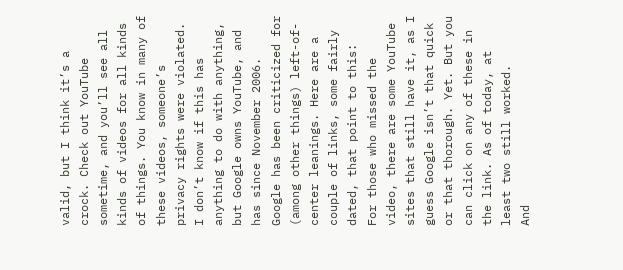valid, but I think it’s a crock. Check out YouTube sometime, and you’ll see all kinds of videos for all kinds of things. You know in many of these videos, someone’s privacy rights were violated.
I don’t know if this has anything to do with anything, but Google owns YouTube, and has since November 2006. Google has been criticized for (among other things) left-of-center leanings. Here are a couple of links, some fairly dated, that point to this:
For those who missed the video, there are some YouTube sites that still have it, as I guess Google isn’t that quick or that thorough. Yet. But you can click on any of these in the link. As of today, at least two still worked.
And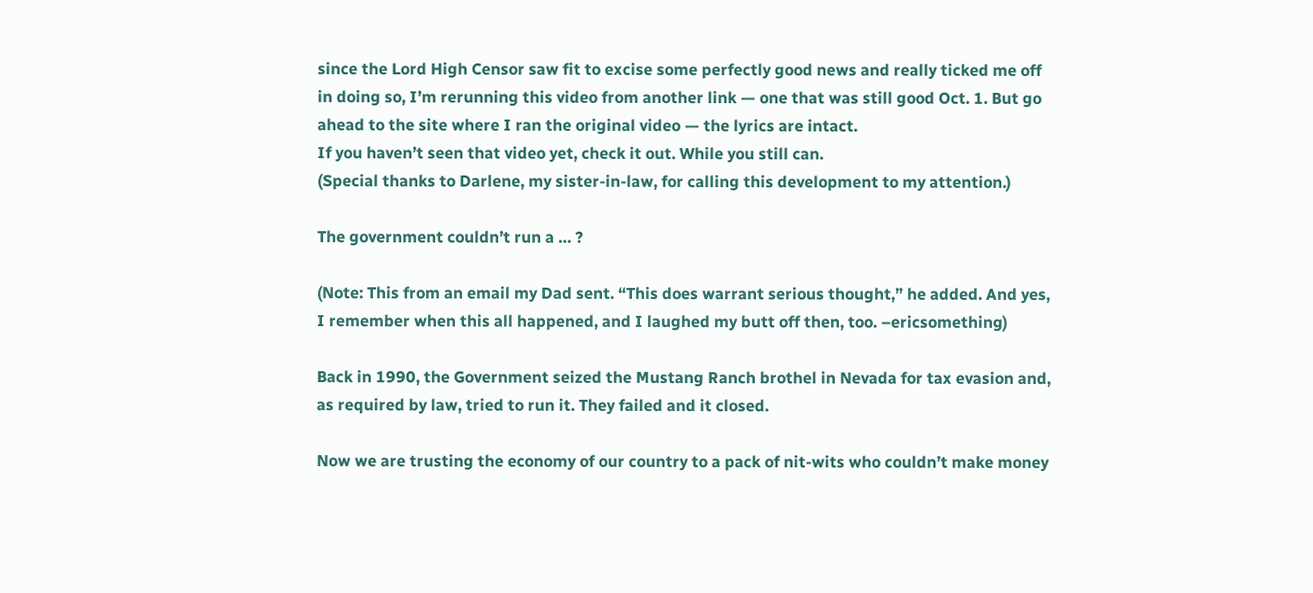since the Lord High Censor saw fit to excise some perfectly good news and really ticked me off in doing so, I’m rerunning this video from another link — one that was still good Oct. 1. But go ahead to the site where I ran the original video — the lyrics are intact.
If you haven’t seen that video yet, check it out. While you still can.
(Special thanks to Darlene, my sister-in-law, for calling this development to my attention.)

The government couldn’t run a … ?

(Note: This from an email my Dad sent. “This does warrant serious thought,” he added. And yes, I remember when this all happened, and I laughed my butt off then, too. –ericsomething)

Back in 1990, the Government seized the Mustang Ranch brothel in Nevada for tax evasion and, as required by law, tried to run it. They failed and it closed.

Now we are trusting the economy of our country to a pack of nit-wits who couldn’t make money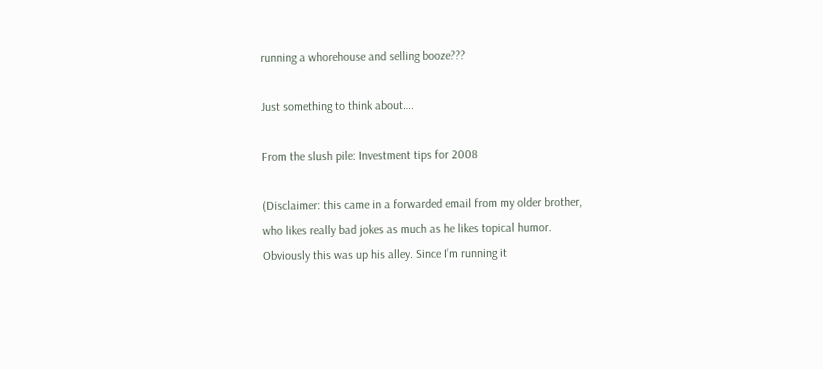running a whorehouse and selling booze???

Just something to think about….

From the slush pile: Investment tips for 2008

(Disclaimer: this came in a forwarded email from my older brother, who likes really bad jokes as much as he likes topical humor. Obviously this was up his alley. Since I’m running it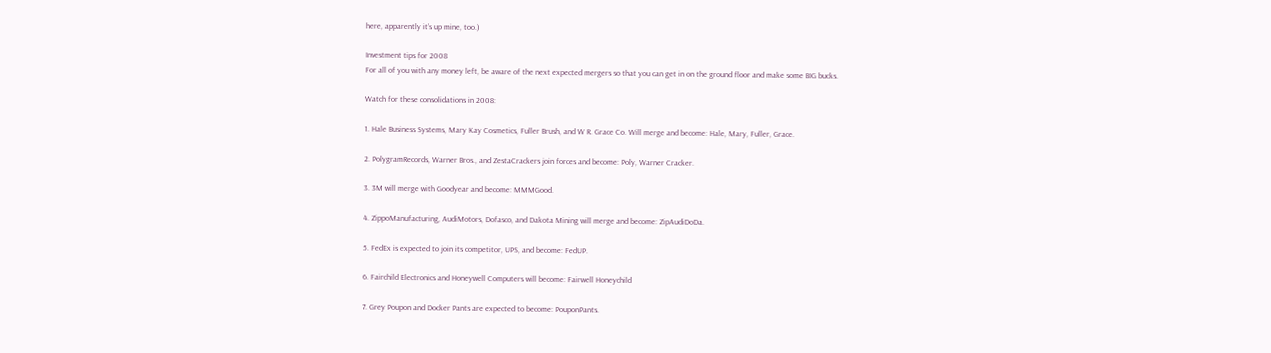here, apparently it’s up mine, too.)

Investment tips for 2008
For all of you with any money left, be aware of the next expected mergers so that you can get in on the ground floor and make some BIG bucks.

Watch for these consolidations in 2008:

1. Hale Business Systems, Mary Kay Cosmetics, Fuller Brush, and W R. Grace Co. Will merge and become: Hale, Mary, Fuller, Grace.

2. PolygramRecords, Warner Bros., and ZestaCrackers join forces and become: Poly, Warner Cracker.

3. 3M will merge with Goodyear and become: MMMGood.

4. ZippoManufacturing, AudiMotors, Dofasco, and Dakota Mining will merge and become: ZipAudiDoDa.

5. FedEx is expected to join its competitor, UPS, and become: FedUP.

6. Fairchild Electronics and Honeywell Computers will become: Fairwell Honeychild

7. Grey Poupon and Docker Pants are expected to become: PouponPants.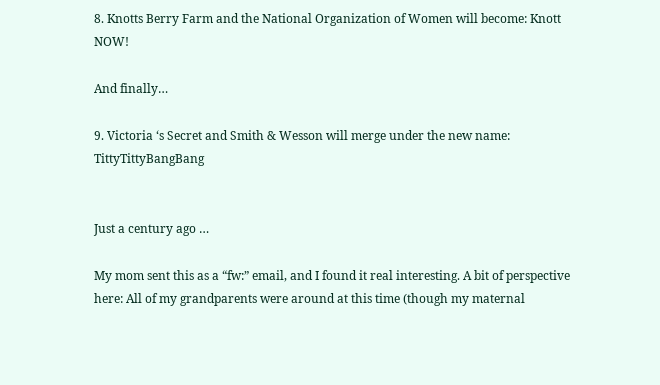8. Knotts Berry Farm and the National Organization of Women will become: Knott NOW!

And finally…

9. Victoria ‘s Secret and Smith & Wesson will merge under the new name: TittyTittyBangBang


Just a century ago …

My mom sent this as a “fw:” email, and I found it real interesting. A bit of perspective here: All of my grandparents were around at this time (though my maternal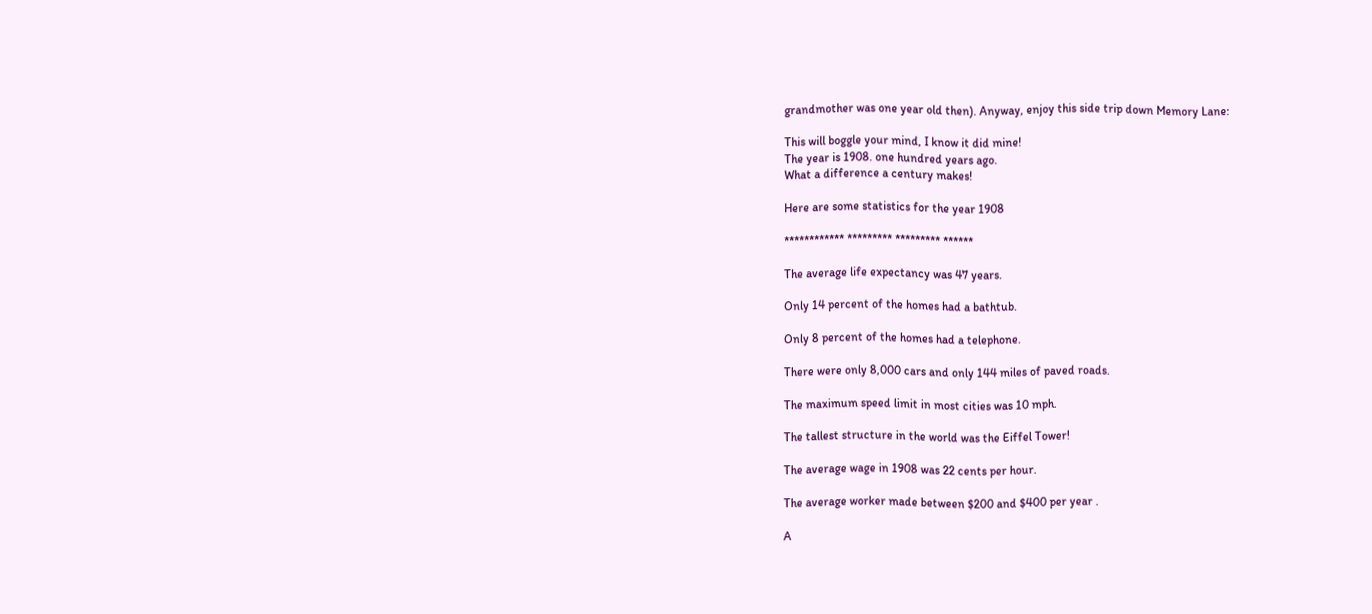grandmother was one year old then). Anyway, enjoy this side trip down Memory Lane:

This will boggle your mind, I know it did mine!
The year is 1908. one hundred years ago.
What a difference a century makes!

Here are some statistics for the year 1908

************ ********* ********* ******

The average life expectancy was 47 years.

Only 14 percent of the homes had a bathtub.

Only 8 percent of the homes had a telephone.

There were only 8,000 cars and only 144 miles of paved roads.

The maximum speed limit in most cities was 10 mph.

The tallest structure in the world was the Eiffel Tower!

The average wage in 1908 was 22 cents per hour.

The average worker made between $200 and $400 per year .

A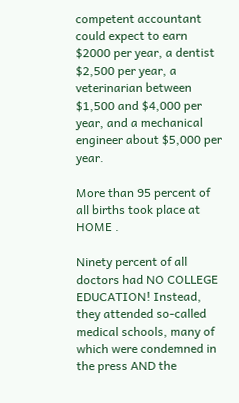competent accountant could expect to earn $2000 per year, a dentist $2,500 per year, a veterinarian between $1,500 and $4,000 per year, and a mechanical engineer about $5,000 per year.

More than 95 percent of all births took place at HOME .

Ninety percent of all doctors had NO COLLEGE EDUCATION! Instead, they attended so-called medical schools, many of which were condemned in the press AND the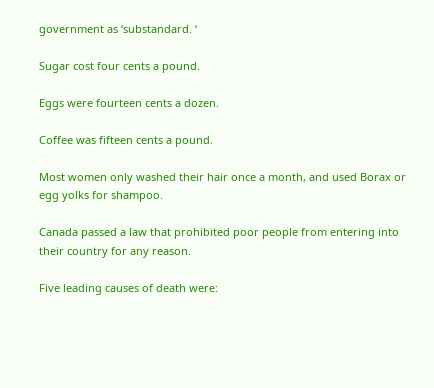government as ‘substandard. ‘

Sugar cost four cents a pound.

Eggs were fourteen cents a dozen.

Coffee was fifteen cents a pound.

Most women only washed their hair once a month, and used Borax or egg yolks for shampoo.

Canada passed a law that prohibited poor people from entering into their country for any reason.

Five leading causes of death were: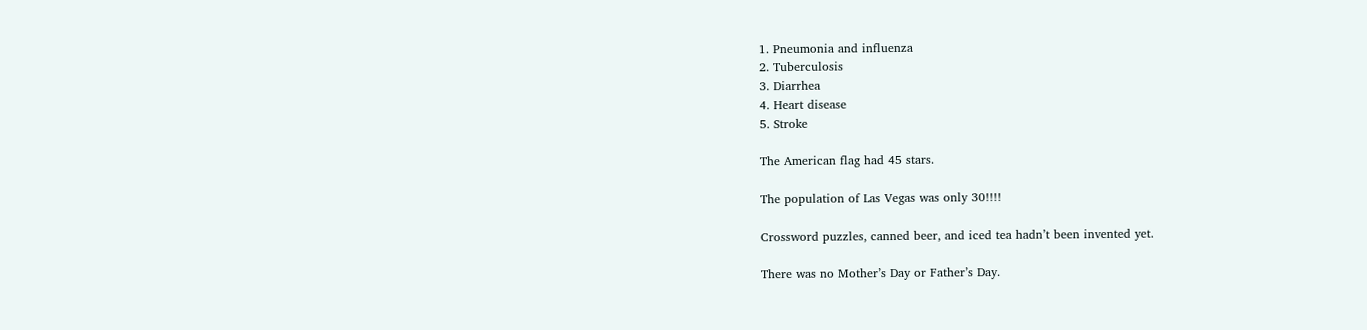1. Pneumonia and influenza
2. Tuberculosis
3. Diarrhea
4. Heart disease
5. Stroke

The American flag had 45 stars.

The population of Las Vegas was only 30!!!!

Crossword puzzles, canned beer, and iced tea hadn’t been invented yet.

There was no Mother’s Day or Father’s Day.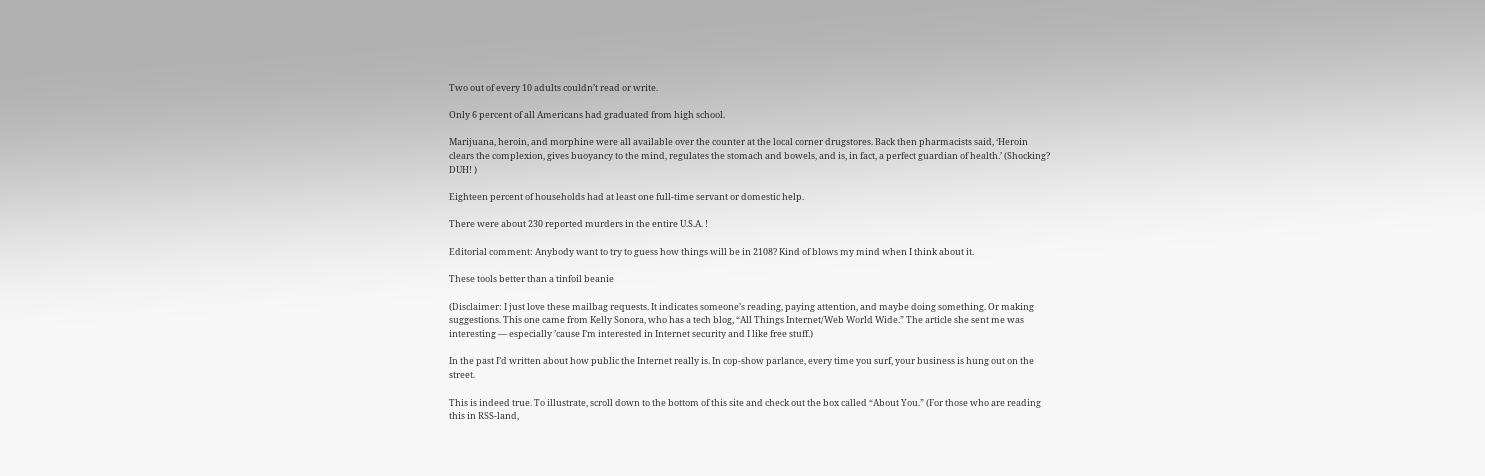Two out of every 10 adults couldn’t read or write.

Only 6 percent of all Americans had graduated from high school.

Marijuana, heroin, and morphine were all available over the counter at the local corner drugstores. Back then pharmacists said, ‘Heroin clears the complexion, gives buoyancy to the mind, regulates the stomach and bowels, and is, in fact, a perfect guardian of health.’ (Shocking? DUH! )

Eighteen percent of households had at least one full-time servant or domestic help.

There were about 230 reported murders in the entire U.S.A. !

Editorial comment: Anybody want to try to guess how things will be in 2108? Kind of blows my mind when I think about it.

These tools better than a tinfoil beanie

(Disclaimer: I just love these mailbag requests. It indicates someone’s reading, paying attention, and maybe doing something. Or making suggestions. This one came from Kelly Sonora, who has a tech blog, “All Things Internet/Web World Wide.” The article she sent me was interesting — especially ’cause I’m interested in Internet security and I like free stuff.)

In the past I’d written about how public the Internet really is. In cop-show parlance, every time you surf, your business is hung out on the street.

This is indeed true. To illustrate, scroll down to the bottom of this site and check out the box called “About You.” (For those who are reading this in RSS-land,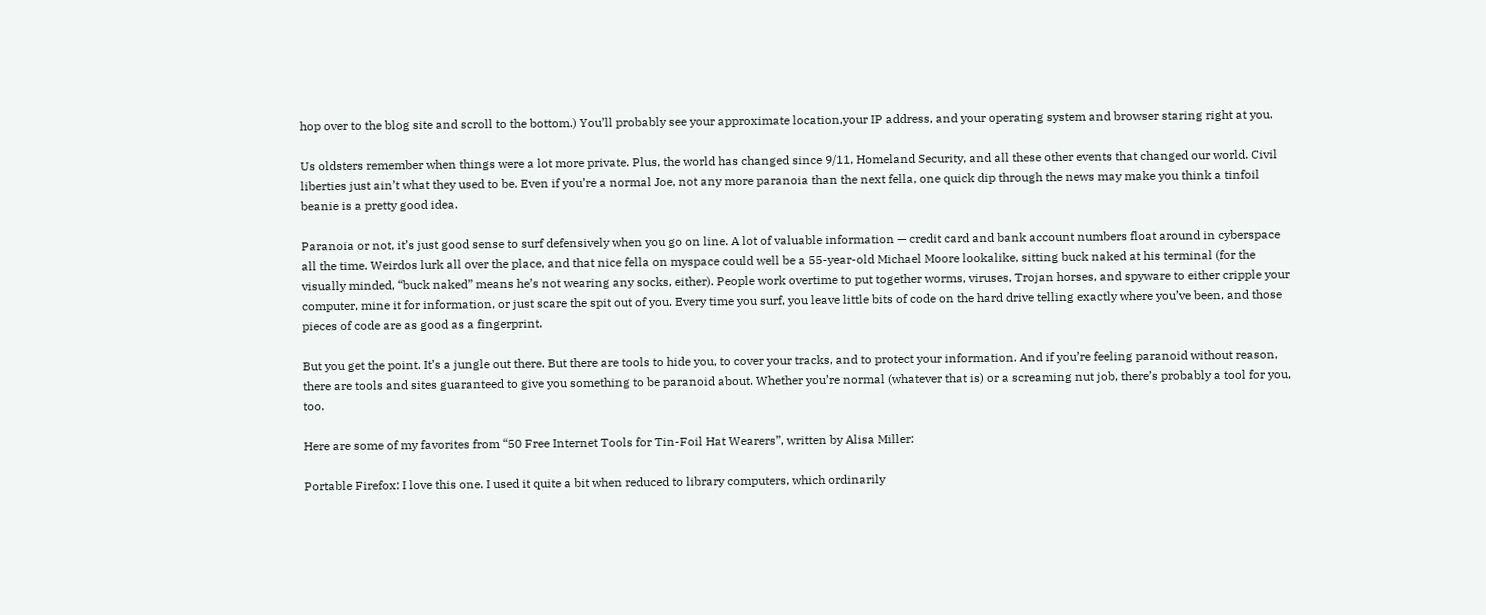hop over to the blog site and scroll to the bottom.) You’ll probably see your approximate location,your IP address, and your operating system and browser staring right at you.

Us oldsters remember when things were a lot more private. Plus, the world has changed since 9/11, Homeland Security, and all these other events that changed our world. Civil liberties just ain’t what they used to be. Even if you’re a normal Joe, not any more paranoia than the next fella, one quick dip through the news may make you think a tinfoil beanie is a pretty good idea.

Paranoia or not, it’s just good sense to surf defensively when you go on line. A lot of valuable information — credit card and bank account numbers float around in cyberspace all the time. Weirdos lurk all over the place, and that nice fella on myspace could well be a 55-year-old Michael Moore lookalike, sitting buck naked at his terminal (for the visually minded, “buck naked” means he’s not wearing any socks, either). People work overtime to put together worms, viruses, Trojan horses, and spyware to either cripple your computer, mine it for information, or just scare the spit out of you. Every time you surf, you leave little bits of code on the hard drive telling exactly where you’ve been, and those pieces of code are as good as a fingerprint.

But you get the point. It’s a jungle out there. But there are tools to hide you, to cover your tracks, and to protect your information. And if you’re feeling paranoid without reason, there are tools and sites guaranteed to give you something to be paranoid about. Whether you’re normal (whatever that is) or a screaming nut job, there’s probably a tool for you, too.

Here are some of my favorites from “50 Free Internet Tools for Tin-Foil Hat Wearers”, written by Alisa Miller:

Portable Firefox: I love this one. I used it quite a bit when reduced to library computers, which ordinarily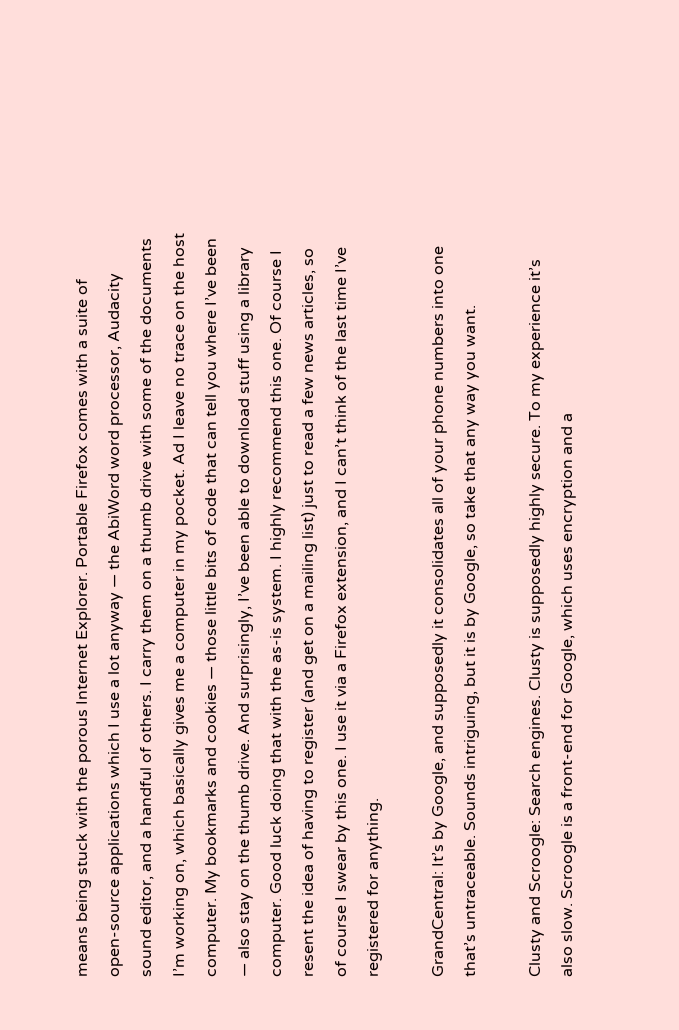means being stuck with the porous Internet Explorer. Portable Firefox comes with a suite of open-source applications which I use a lot anyway — the AbiWord word processor, Audacity sound editor, and a handful of others. I carry them on a thumb drive with some of the documents I’m working on, which basically gives me a computer in my pocket. Ad I leave no trace on the host computer. My bookmarks and cookies — those little bits of code that can tell you where I’ve been — also stay on the thumb drive. And surprisingly, I’ve been able to download stuff using a library computer. Good luck doing that with the as-is system. I highly recommend this one. Of course I resent the idea of having to register (and get on a mailing list) just to read a few news articles, so of course I swear by this one. I use it via a Firefox extension, and I can’t think of the last time I’ve registered for anything.

GrandCentral: It’s by Google, and supposedly it consolidates all of your phone numbers into one that’s untraceable. Sounds intriguing, but it is by Google, so take that any way you want.

Clusty and Scroogle: Search engines. Clusty is supposedly highly secure. To my experience it’s also slow. Scroogle is a front-end for Google, which uses encryption and a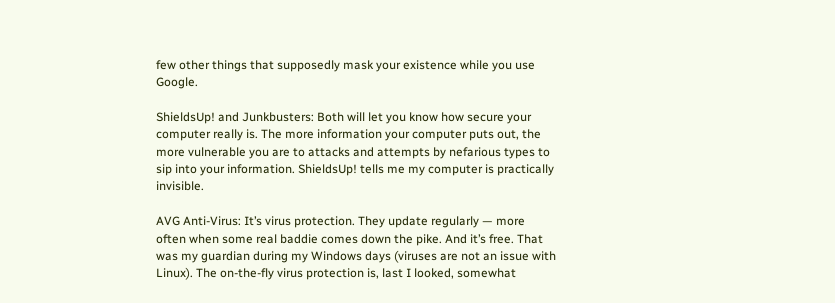few other things that supposedly mask your existence while you use Google.

ShieldsUp! and Junkbusters: Both will let you know how secure your computer really is. The more information your computer puts out, the more vulnerable you are to attacks and attempts by nefarious types to sip into your information. ShieldsUp! tells me my computer is practically invisible.

AVG Anti-Virus: It’s virus protection. They update regularly — more often when some real baddie comes down the pike. And it’s free. That was my guardian during my Windows days (viruses are not an issue with Linux). The on-the-fly virus protection is, last I looked, somewhat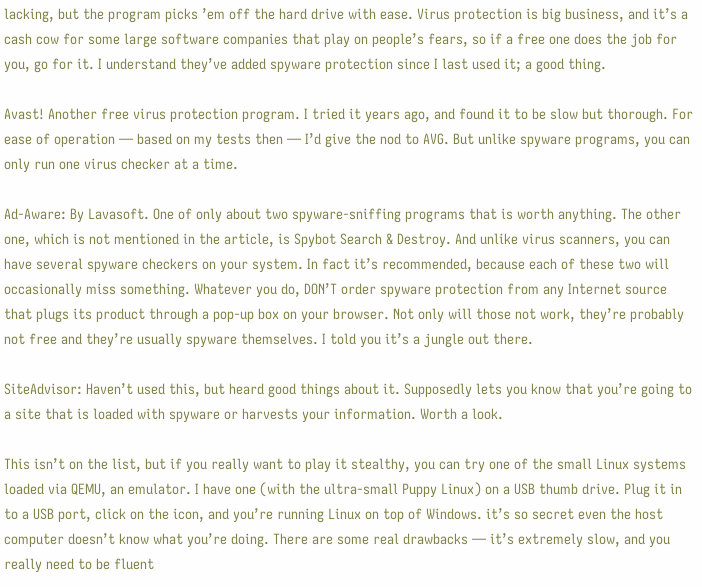lacking, but the program picks ’em off the hard drive with ease. Virus protection is big business, and it’s a cash cow for some large software companies that play on people’s fears, so if a free one does the job for you, go for it. I understand they’ve added spyware protection since I last used it; a good thing.

Avast! Another free virus protection program. I tried it years ago, and found it to be slow but thorough. For ease of operation — based on my tests then — I’d give the nod to AVG. But unlike spyware programs, you can only run one virus checker at a time.

Ad-Aware: By Lavasoft. One of only about two spyware-sniffing programs that is worth anything. The other one, which is not mentioned in the article, is Spybot Search & Destroy. And unlike virus scanners, you can have several spyware checkers on your system. In fact it’s recommended, because each of these two will occasionally miss something. Whatever you do, DON’T order spyware protection from any Internet source that plugs its product through a pop-up box on your browser. Not only will those not work, they’re probably not free and they’re usually spyware themselves. I told you it’s a jungle out there.

SiteAdvisor: Haven’t used this, but heard good things about it. Supposedly lets you know that you’re going to a site that is loaded with spyware or harvests your information. Worth a look.

This isn’t on the list, but if you really want to play it stealthy, you can try one of the small Linux systems loaded via QEMU, an emulator. I have one (with the ultra-small Puppy Linux) on a USB thumb drive. Plug it in to a USB port, click on the icon, and you’re running Linux on top of Windows. it’s so secret even the host computer doesn’t know what you’re doing. There are some real drawbacks — it’s extremely slow, and you really need to be fluent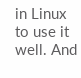in Linux to use it well. And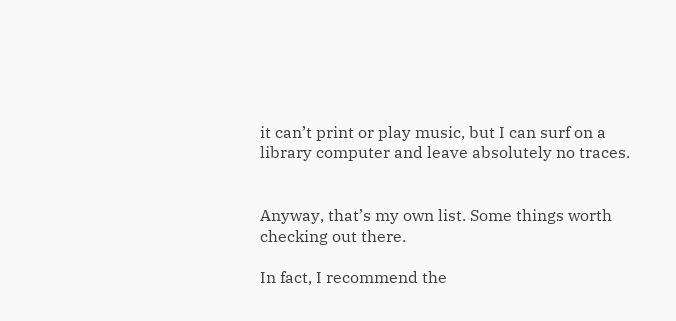it can’t print or play music, but I can surf on a library computer and leave absolutely no traces.


Anyway, that’s my own list. Some things worth checking out there.

In fact, I recommend the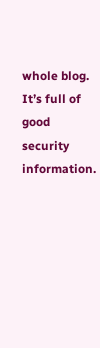whole blog. It’s full of good security information.